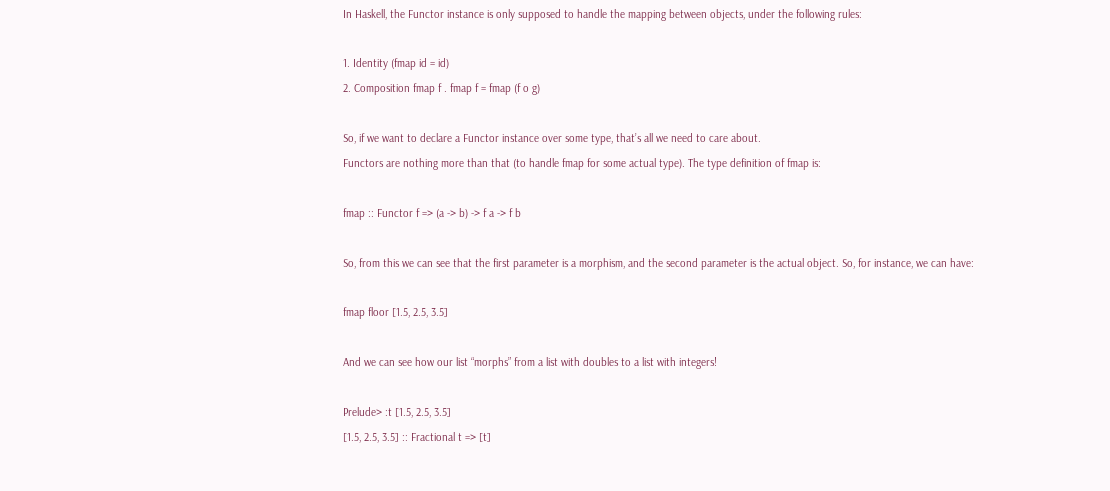In Haskell, the Functor instance is only supposed to handle the mapping between objects, under the following rules:

1. Identity (fmap id = id)
2. Composition fmap f . fmap f = fmap (f o g)

So, if we want to declare a Functor instance over some type, that’s all we need to care about.
Functors are nothing more than that (to handle fmap for some actual type). The type definition of fmap is:

fmap :: Functor f => (a -> b) -> f a -> f b

So, from this we can see that the first parameter is a morphism, and the second parameter is the actual object. So, for instance, we can have:

fmap floor [1.5, 2.5, 3.5]

And we can see how our list “morphs” from a list with doubles to a list with integers!

Prelude> :t [1.5, 2.5, 3.5]
[1.5, 2.5, 3.5] :: Fractional t => [t]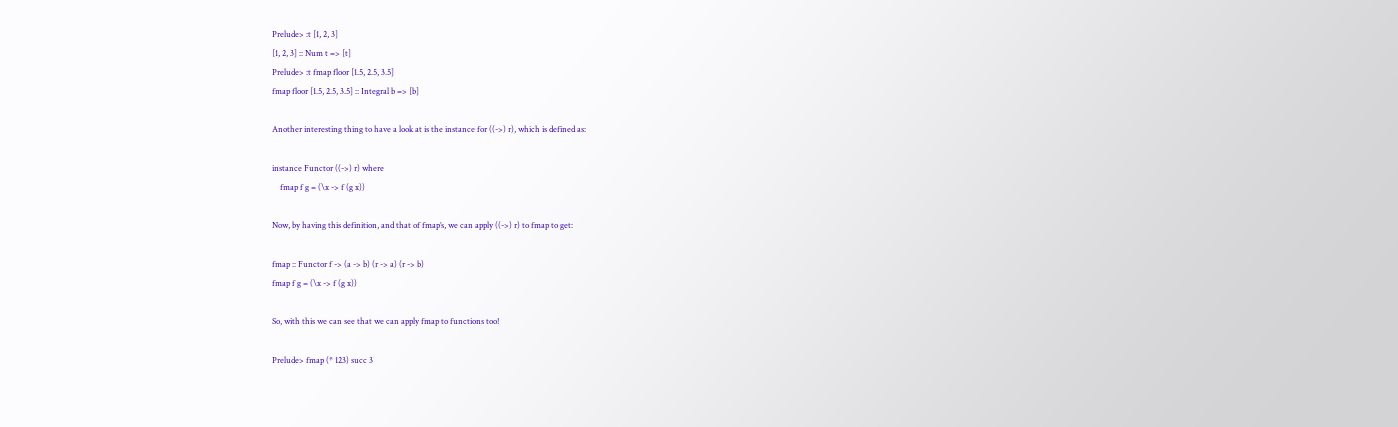Prelude> :t [1, 2, 3]
[1, 2, 3] :: Num t => [t]
Prelude> :t fmap floor [1.5, 2.5, 3.5]
fmap floor [1.5, 2.5, 3.5] :: Integral b => [b]

Another interesting thing to have a look at is the instance for ((->) r), which is defined as:

instance Functor ((->) r) where
    fmap f g = (\x -> f (g x))

Now, by having this definition, and that of fmap’s, we can apply ((->) r) to fmap to get:

fmap :: Functor f -> (a -> b) (r -> a) (r -> b)
fmap f g = (\x -> f (g x))

So, with this we can see that we can apply fmap to functions too!

Prelude> fmap (* 123) succ 3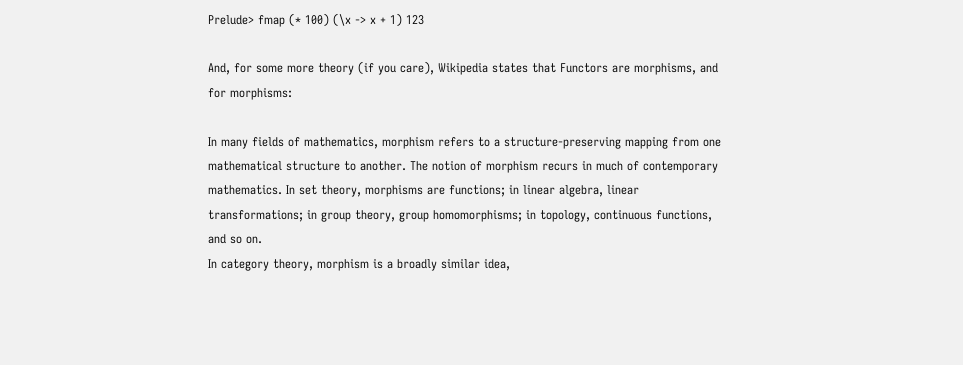Prelude> fmap (* 100) (\x -> x + 1) 123

And, for some more theory (if you care), Wikipedia states that Functors are morphisms, and for morphisms:

In many fields of mathematics, morphism refers to a structure-preserving mapping from one mathematical structure to another. The notion of morphism recurs in much of contemporary mathematics. In set theory, morphisms are functions; in linear algebra, linear transformations; in group theory, group homomorphisms; in topology, continuous functions, and so on.
In category theory, morphism is a broadly similar idea,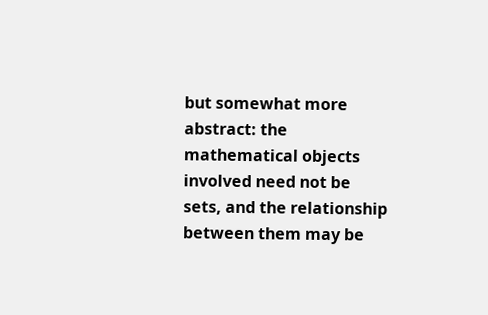but somewhat more abstract: the mathematical objects involved need not be sets, and the relationship between them may be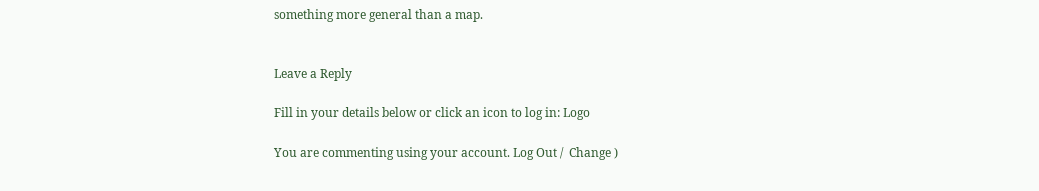something more general than a map.


Leave a Reply

Fill in your details below or click an icon to log in: Logo

You are commenting using your account. Log Out /  Change )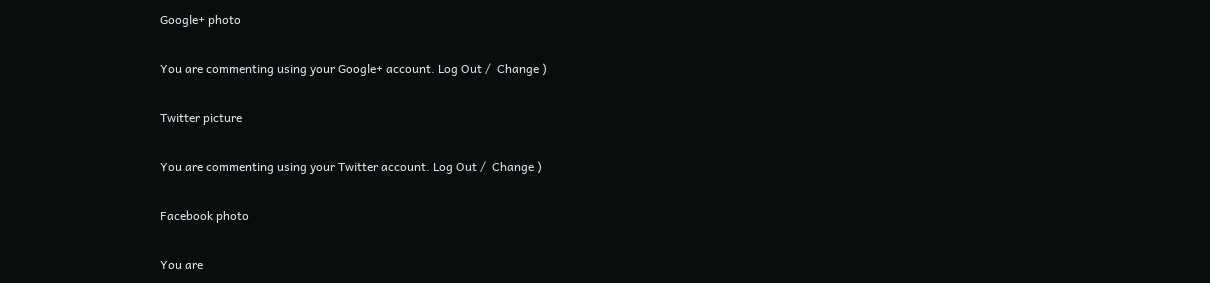Google+ photo

You are commenting using your Google+ account. Log Out /  Change )

Twitter picture

You are commenting using your Twitter account. Log Out /  Change )

Facebook photo

You are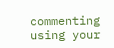commenting using your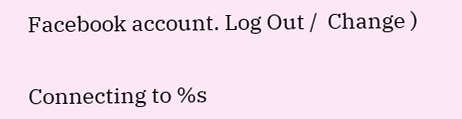Facebook account. Log Out /  Change )


Connecting to %s